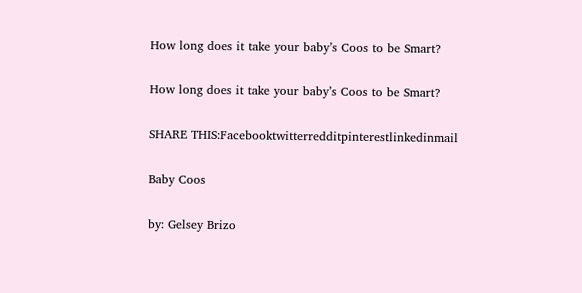How long does it take your baby’s Coos to be Smart?

How long does it take your baby’s Coos to be Smart?

SHARE THIS:Facebooktwitterredditpinterestlinkedinmail

Baby Coos

by: Gelsey Brizo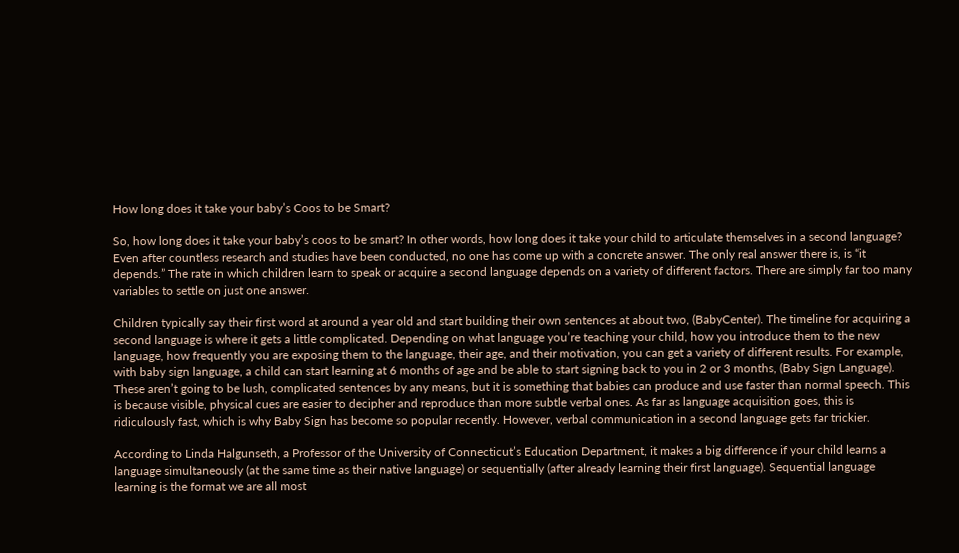How long does it take your baby’s Coos to be Smart?

So, how long does it take your baby’s coos to be smart? In other words, how long does it take your child to articulate themselves in a second language? Even after countless research and studies have been conducted, no one has come up with a concrete answer. The only real answer there is, is “it depends.” The rate in which children learn to speak or acquire a second language depends on a variety of different factors. There are simply far too many variables to settle on just one answer.

Children typically say their first word at around a year old and start building their own sentences at about two, (BabyCenter). The timeline for acquiring a second language is where it gets a little complicated. Depending on what language you’re teaching your child, how you introduce them to the new language, how frequently you are exposing them to the language, their age, and their motivation, you can get a variety of different results. For example, with baby sign language, a child can start learning at 6 months of age and be able to start signing back to you in 2 or 3 months, (Baby Sign Language). These aren’t going to be lush, complicated sentences by any means, but it is something that babies can produce and use faster than normal speech. This is because visible, physical cues are easier to decipher and reproduce than more subtle verbal ones. As far as language acquisition goes, this is ridiculously fast, which is why Baby Sign has become so popular recently. However, verbal communication in a second language gets far trickier.

According to Linda Halgunseth, a Professor of the University of Connecticut’s Education Department, it makes a big difference if your child learns a language simultaneously (at the same time as their native language) or sequentially (after already learning their first language). Sequential language learning is the format we are all most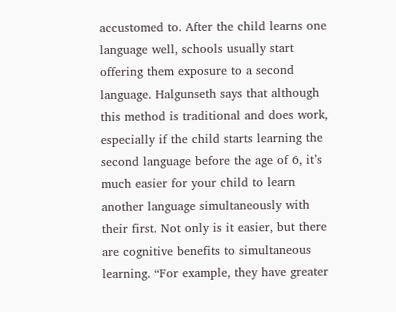accustomed to. After the child learns one language well, schools usually start offering them exposure to a second language. Halgunseth says that although this method is traditional and does work, especially if the child starts learning the second language before the age of 6, it’s much easier for your child to learn another language simultaneously with their first. Not only is it easier, but there are cognitive benefits to simultaneous learning. “For example, they have greater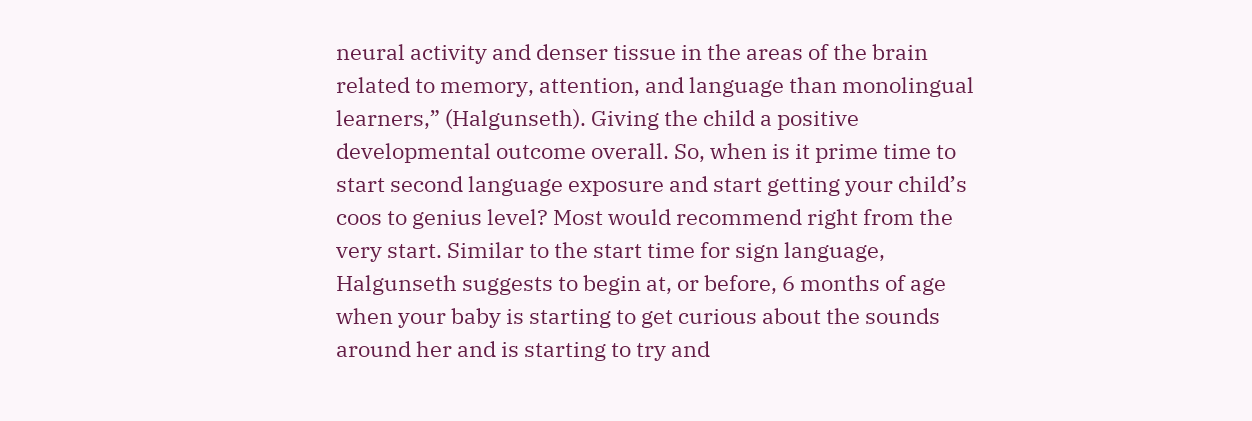neural activity and denser tissue in the areas of the brain related to memory, attention, and language than monolingual learners,” (Halgunseth). Giving the child a positive developmental outcome overall. So, when is it prime time to start second language exposure and start getting your child’s coos to genius level? Most would recommend right from the very start. Similar to the start time for sign language, Halgunseth suggests to begin at, or before, 6 months of age when your baby is starting to get curious about the sounds around her and is starting to try and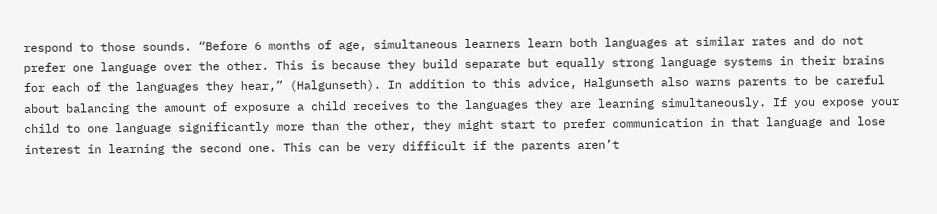respond to those sounds. “Before 6 months of age, simultaneous learners learn both languages at similar rates and do not prefer one language over the other. This is because they build separate but equally strong language systems in their brains for each of the languages they hear,” (Halgunseth). In addition to this advice, Halgunseth also warns parents to be careful about balancing the amount of exposure a child receives to the languages they are learning simultaneously. If you expose your child to one language significantly more than the other, they might start to prefer communication in that language and lose interest in learning the second one. This can be very difficult if the parents aren’t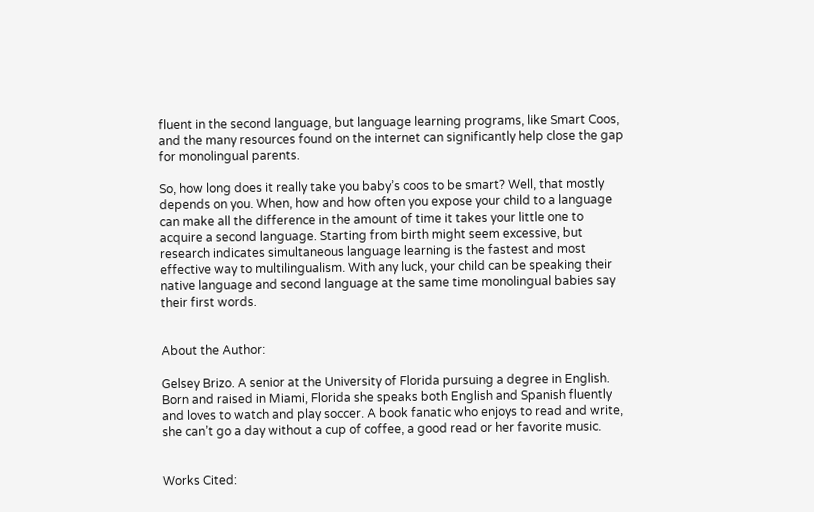fluent in the second language, but language learning programs, like Smart Coos, and the many resources found on the internet can significantly help close the gap for monolingual parents.

So, how long does it really take you baby’s coos to be smart? Well, that mostly depends on you. When, how and how often you expose your child to a language can make all the difference in the amount of time it takes your little one to acquire a second language. Starting from birth might seem excessive, but research indicates simultaneous language learning is the fastest and most effective way to multilingualism. With any luck, your child can be speaking their native language and second language at the same time monolingual babies say their first words.


About the Author:

Gelsey Brizo. A senior at the University of Florida pursuing a degree in English. Born and raised in Miami, Florida she speaks both English and Spanish fluently and loves to watch and play soccer. A book fanatic who enjoys to read and write, she can’t go a day without a cup of coffee, a good read or her favorite music.


Works Cited: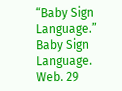“Baby Sign Language.” Baby Sign Language. Web. 29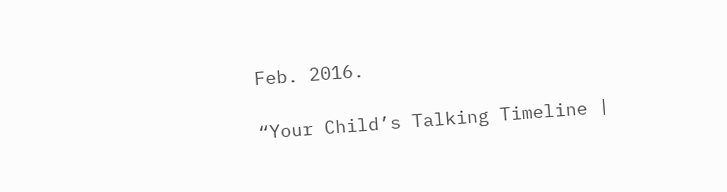Feb. 2016.

“Your Child’s Talking Timeline |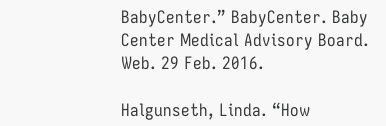BabyCenter.” BabyCenter. Baby Center Medical Advisory Board. Web. 29 Feb. 2016.

Halgunseth, Linda. “How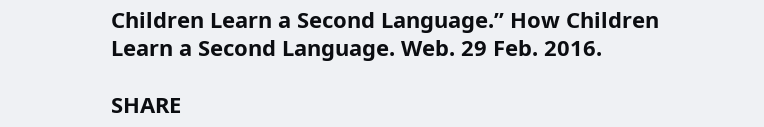Children Learn a Second Language.” How Children Learn a Second Language. Web. 29 Feb. 2016.

SHARE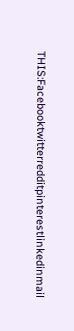THIS:Facebooktwitterredditpinterestlinkedinmail